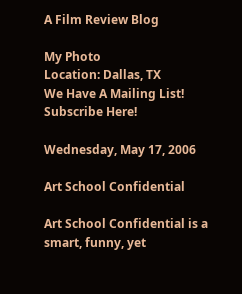A Film Review Blog

My Photo
Location: Dallas, TX
We Have A Mailing List! Subscribe Here!

Wednesday, May 17, 2006

Art School Confidential

Art School Confidential is a smart, funny, yet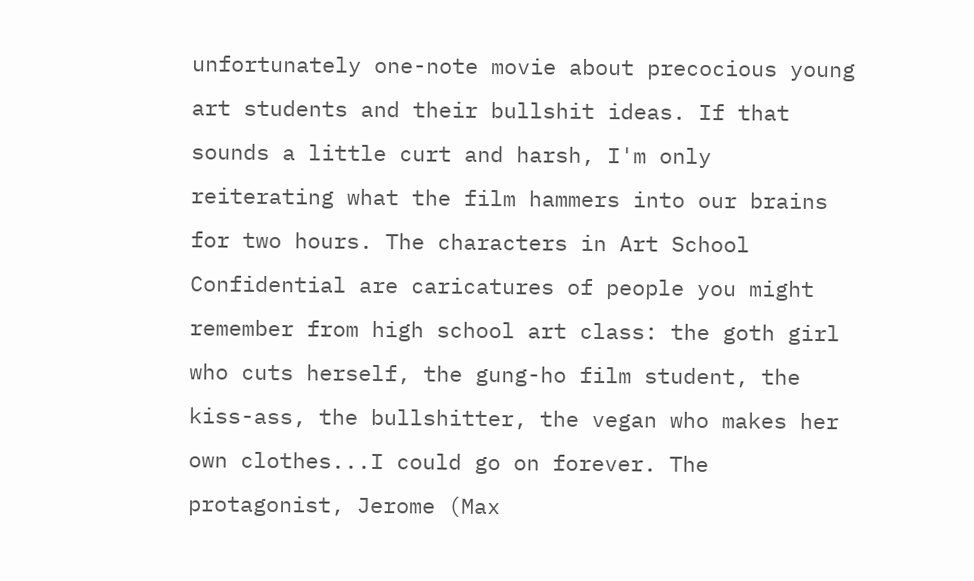unfortunately one-note movie about precocious young art students and their bullshit ideas. If that sounds a little curt and harsh, I'm only reiterating what the film hammers into our brains for two hours. The characters in Art School Confidential are caricatures of people you might remember from high school art class: the goth girl who cuts herself, the gung-ho film student, the kiss-ass, the bullshitter, the vegan who makes her own clothes...I could go on forever. The protagonist, Jerome (Max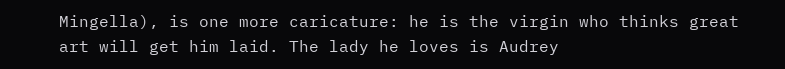Mingella), is one more caricature: he is the virgin who thinks great art will get him laid. The lady he loves is Audrey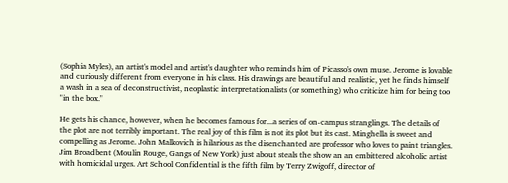(Sophia Myles), an artist's model and artist's daughter who reminds him of Picasso's own muse. Jerome is lovable and curiously different from everyone in his class. His drawings are beautiful and realistic, yet he finds himself a wash in a sea of deconstructivist, neoplastic interpretationalists (or something) who criticize him for being too "in the box."

He gets his chance, however, when he becomes famous for...a series of on-campus stranglings. The details of the plot are not terribly important. The real joy of this film is not its plot but its cast. Minghella is sweet and compelling as Jerome. John Malkovich is hilarious as the disenchanted are professor who loves to paint triangles. Jim Broadbent (Moulin Rouge, Gangs of New York) just about steals the show an an embittered alcoholic artist with homicidal urges. Art School Confidential is the fifth film by Terry Zwigoff, director of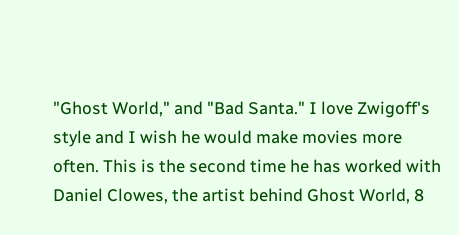"Ghost World," and "Bad Santa." I love Zwigoff's style and I wish he would make movies more often. This is the second time he has worked with Daniel Clowes, the artist behind Ghost World, 8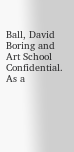Ball, David Boring and Art School Confidential. As a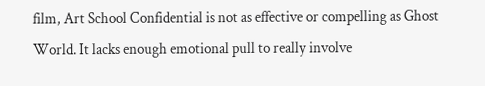film, Art School Confidential is not as effective or compelling as Ghost World. It lacks enough emotional pull to really involve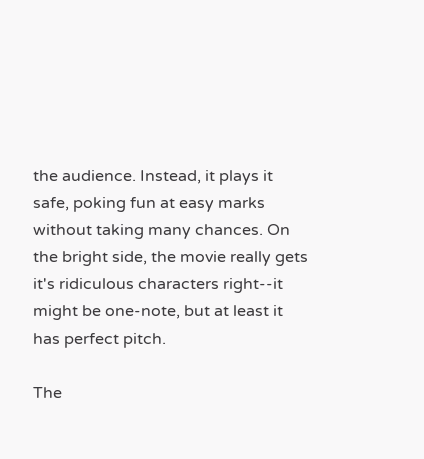the audience. Instead, it plays it safe, poking fun at easy marks without taking many chances. On the bright side, the movie really gets it's ridiculous characters right--it might be one-note, but at least it has perfect pitch.

The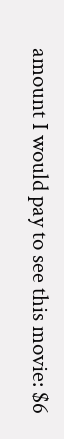amount I would pay to see this movie: $6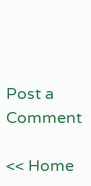Post a Comment

<< Home